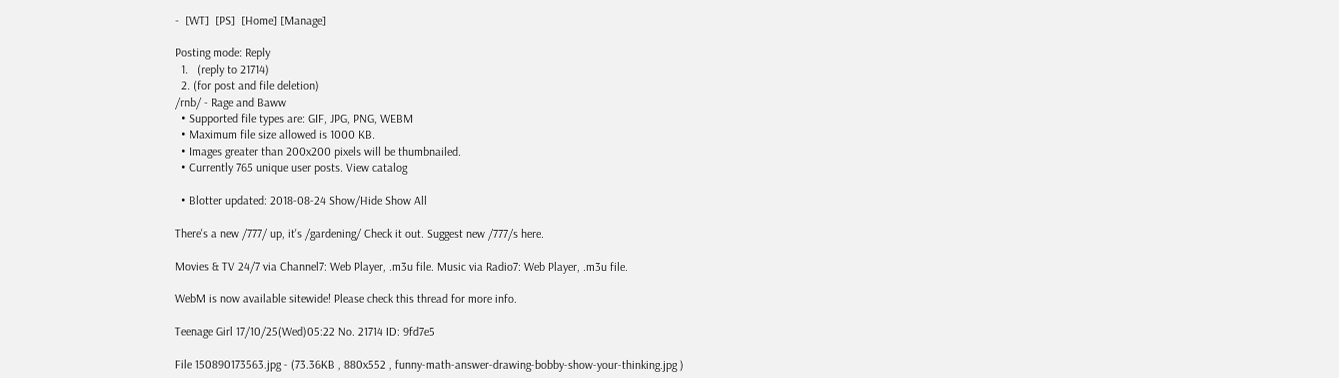-  [WT]  [PS]  [Home] [Manage]

Posting mode: Reply
  1.   (reply to 21714)
  2. (for post and file deletion)
/rnb/ - Rage and Baww
  • Supported file types are: GIF, JPG, PNG, WEBM
  • Maximum file size allowed is 1000 KB.
  • Images greater than 200x200 pixels will be thumbnailed.
  • Currently 765 unique user posts. View catalog

  • Blotter updated: 2018-08-24 Show/Hide Show All

There's a new /777/ up, it's /gardening/ Check it out. Suggest new /777/s here.

Movies & TV 24/7 via Channel7: Web Player, .m3u file. Music via Radio7: Web Player, .m3u file.

WebM is now available sitewide! Please check this thread for more info.

Teenage Girl 17/10/25(Wed)05:22 No. 21714 ID: 9fd7e5

File 150890173563.jpg - (73.36KB , 880x552 , funny-math-answer-drawing-bobby-show-your-thinking.jpg )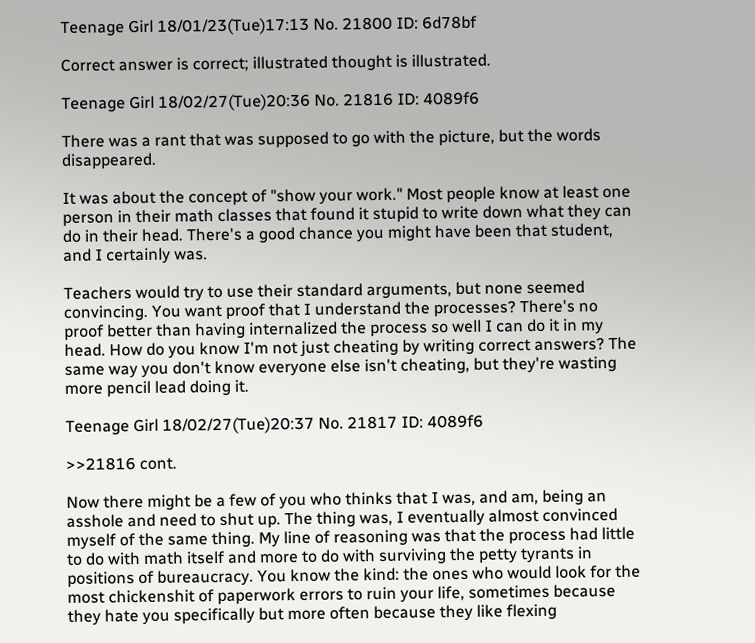Teenage Girl 18/01/23(Tue)17:13 No. 21800 ID: 6d78bf

Correct answer is correct; illustrated thought is illustrated.

Teenage Girl 18/02/27(Tue)20:36 No. 21816 ID: 4089f6

There was a rant that was supposed to go with the picture, but the words disappeared.

It was about the concept of "show your work." Most people know at least one person in their math classes that found it stupid to write down what they can do in their head. There's a good chance you might have been that student, and I certainly was.

Teachers would try to use their standard arguments, but none seemed convincing. You want proof that I understand the processes? There's no proof better than having internalized the process so well I can do it in my head. How do you know I'm not just cheating by writing correct answers? The same way you don't know everyone else isn't cheating, but they're wasting more pencil lead doing it.

Teenage Girl 18/02/27(Tue)20:37 No. 21817 ID: 4089f6

>>21816 cont.

Now there might be a few of you who thinks that I was, and am, being an asshole and need to shut up. The thing was, I eventually almost convinced myself of the same thing. My line of reasoning was that the process had little to do with math itself and more to do with surviving the petty tyrants in positions of bureaucracy. You know the kind: the ones who would look for the most chickenshit of paperwork errors to ruin your life, sometimes because they hate you specifically but more often because they like flexing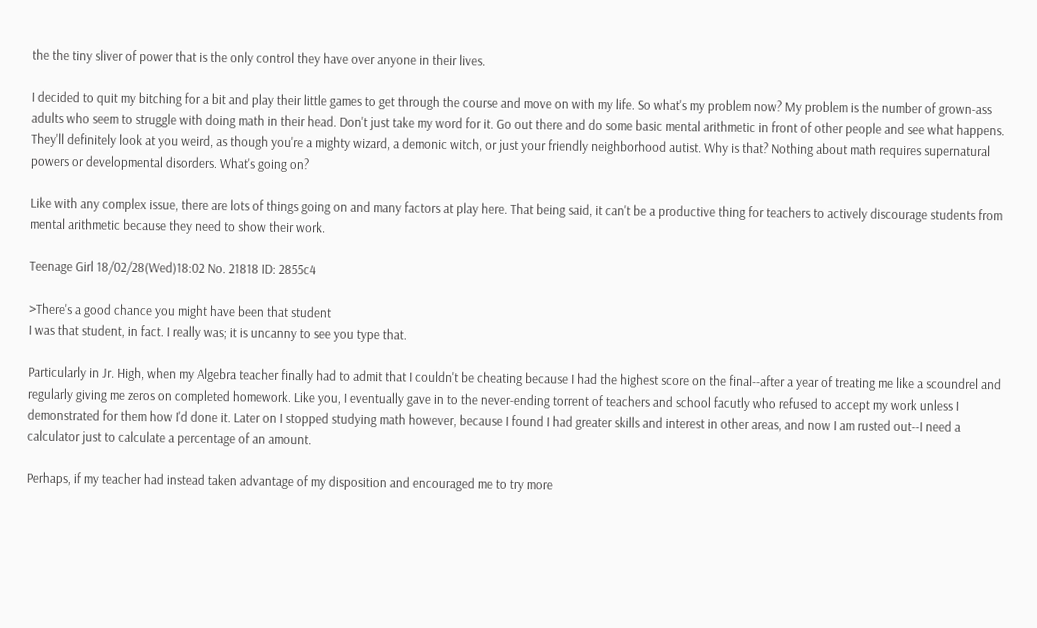the the tiny sliver of power that is the only control they have over anyone in their lives.

I decided to quit my bitching for a bit and play their little games to get through the course and move on with my life. So what's my problem now? My problem is the number of grown-ass adults who seem to struggle with doing math in their head. Don't just take my word for it. Go out there and do some basic mental arithmetic in front of other people and see what happens. They'll definitely look at you weird, as though you're a mighty wizard, a demonic witch, or just your friendly neighborhood autist. Why is that? Nothing about math requires supernatural powers or developmental disorders. What's going on?

Like with any complex issue, there are lots of things going on and many factors at play here. That being said, it can't be a productive thing for teachers to actively discourage students from mental arithmetic because they need to show their work.

Teenage Girl 18/02/28(Wed)18:02 No. 21818 ID: 2855c4

>There's a good chance you might have been that student
I was that student, in fact. I really was; it is uncanny to see you type that.

Particularly in Jr. High, when my Algebra teacher finally had to admit that I couldn't be cheating because I had the highest score on the final--after a year of treating me like a scoundrel and regularly giving me zeros on completed homework. Like you, I eventually gave in to the never-ending torrent of teachers and school facutly who refused to accept my work unless I demonstrated for them how I'd done it. Later on I stopped studying math however, because I found I had greater skills and interest in other areas, and now I am rusted out--I need a calculator just to calculate a percentage of an amount.

Perhaps, if my teacher had instead taken advantage of my disposition and encouraged me to try more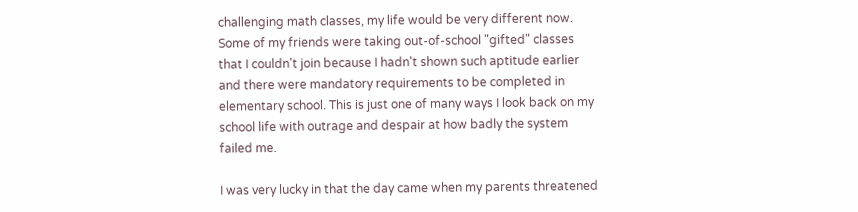challenging math classes, my life would be very different now. Some of my friends were taking out-of-school "gifted" classes that I couldn't join because I hadn't shown such aptitude earlier and there were mandatory requirements to be completed in elementary school. This is just one of many ways I look back on my school life with outrage and despair at how badly the system failed me.

I was very lucky in that the day came when my parents threatened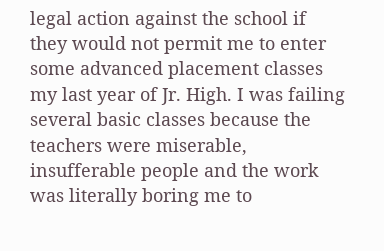legal action against the school if they would not permit me to enter some advanced placement classes my last year of Jr. High. I was failing several basic classes because the teachers were miserable, insufferable people and the work was literally boring me to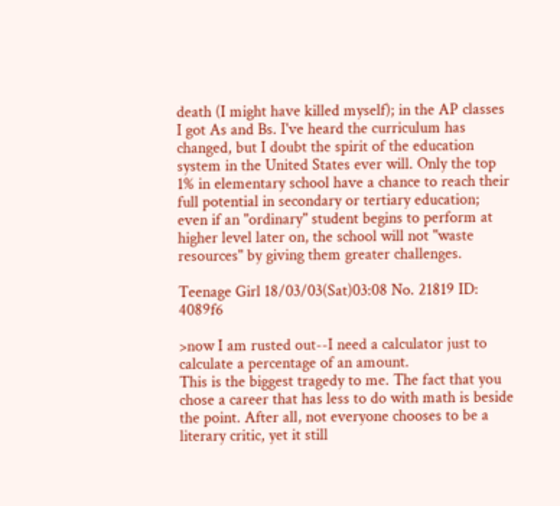death (I might have killed myself); in the AP classes I got As and Bs. I've heard the curriculum has changed, but I doubt the spirit of the education system in the United States ever will. Only the top 1% in elementary school have a chance to reach their full potential in secondary or tertiary education; even if an "ordinary" student begins to perform at higher level later on, the school will not "waste resources" by giving them greater challenges.

Teenage Girl 18/03/03(Sat)03:08 No. 21819 ID: 4089f6

>now I am rusted out--I need a calculator just to calculate a percentage of an amount.
This is the biggest tragedy to me. The fact that you chose a career that has less to do with math is beside the point. After all, not everyone chooses to be a literary critic, yet it still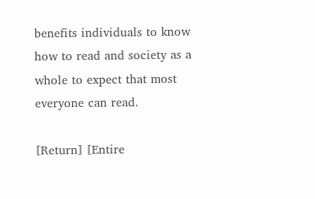benefits individuals to know how to read and society as a whole to expect that most everyone can read.

[Return] [Entire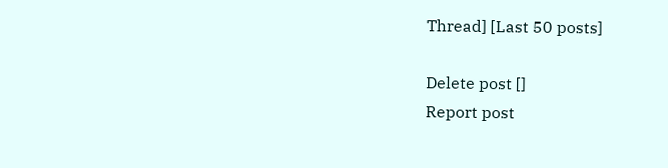Thread] [Last 50 posts]

Delete post []
Report post